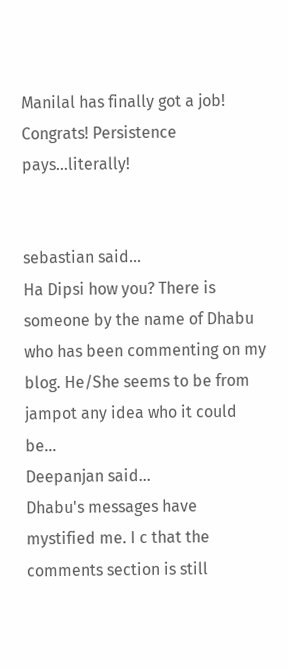Manilal has finally got a job! Congrats! Persistence pays...literally!


sebastian said…
Ha Dipsi how you? There is someone by the name of Dhabu who has been commenting on my blog. He/She seems to be from jampot any idea who it could be...
Deepanjan said…
Dhabu's messages have mystified me. I c that the comments section is still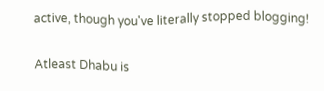active, though you've literally stopped blogging!

Atleast Dhabu is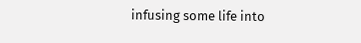infusing some life into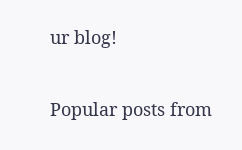ur blog!

Popular posts from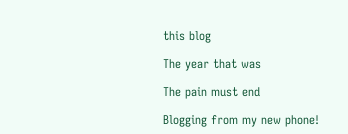this blog

The year that was

The pain must end

Blogging from my new phone!